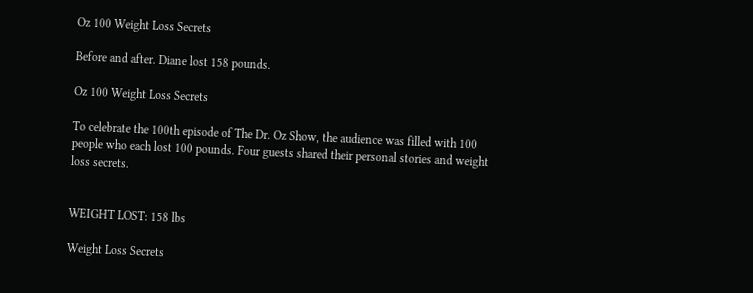Oz 100 Weight Loss Secrets

Before and after. Diane lost 158 pounds.

Oz 100 Weight Loss Secrets

To celebrate the 100th episode of The Dr. Oz Show, the audience was filled with 100 people who each lost 100 pounds. Four guests shared their personal stories and weight loss secrets.


WEIGHT LOST: 158 lbs

Weight Loss Secrets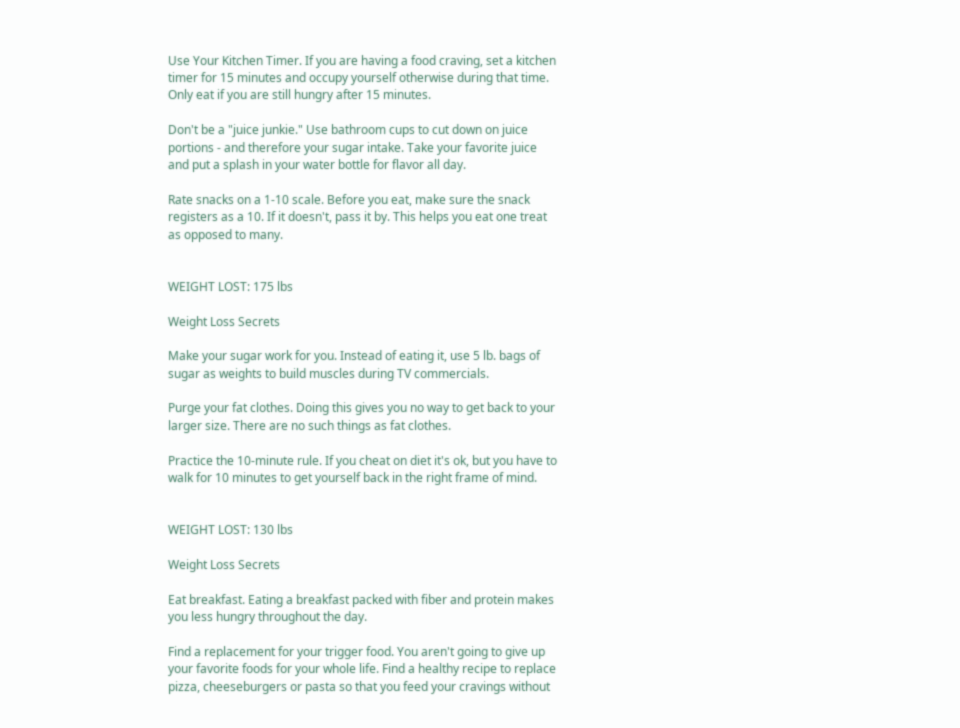Use Your Kitchen Timer. If you are having a food craving, set a kitchen timer for 15 minutes and occupy yourself otherwise during that time. Only eat if you are still hungry after 15 minutes.

Don't be a "juice junkie." Use bathroom cups to cut down on juice portions - and therefore your sugar intake. Take your favorite juice and put a splash in your water bottle for flavor all day.

Rate snacks on a 1-10 scale. Before you eat, make sure the snack registers as a 10. If it doesn't, pass it by. This helps you eat one treat as opposed to many.


WEIGHT LOST: 175 lbs

Weight Loss Secrets

Make your sugar work for you. Instead of eating it, use 5 lb. bags of sugar as weights to build muscles during TV commercials.

Purge your fat clothes. Doing this gives you no way to get back to your larger size. There are no such things as fat clothes.

Practice the 10-minute rule. If you cheat on diet it's ok, but you have to walk for 10 minutes to get yourself back in the right frame of mind.


WEIGHT LOST: 130 lbs

Weight Loss Secrets

Eat breakfast. Eating a breakfast packed with fiber and protein makes you less hungry throughout the day.

Find a replacement for your trigger food. You aren't going to give up your favorite foods for your whole life. Find a healthy recipe to replace pizza, cheeseburgers or pasta so that you feed your cravings without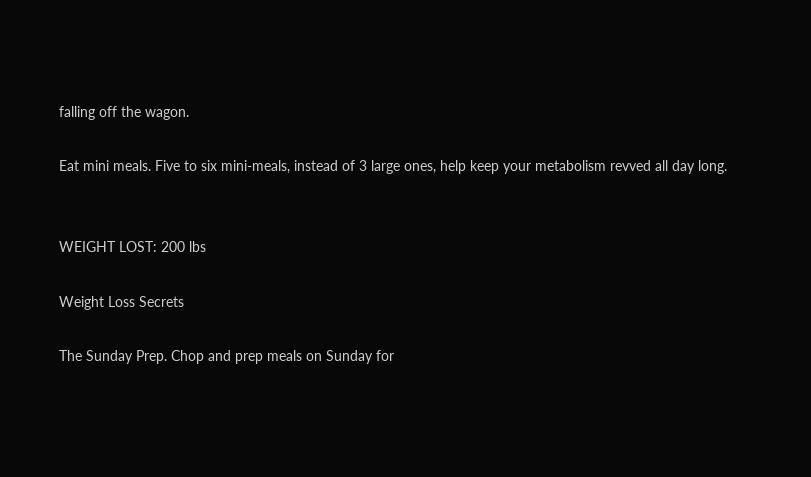falling off the wagon.

Eat mini meals. Five to six mini-meals, instead of 3 large ones, help keep your metabolism revved all day long.


WEIGHT LOST: 200 lbs

Weight Loss Secrets

The Sunday Prep. Chop and prep meals on Sunday for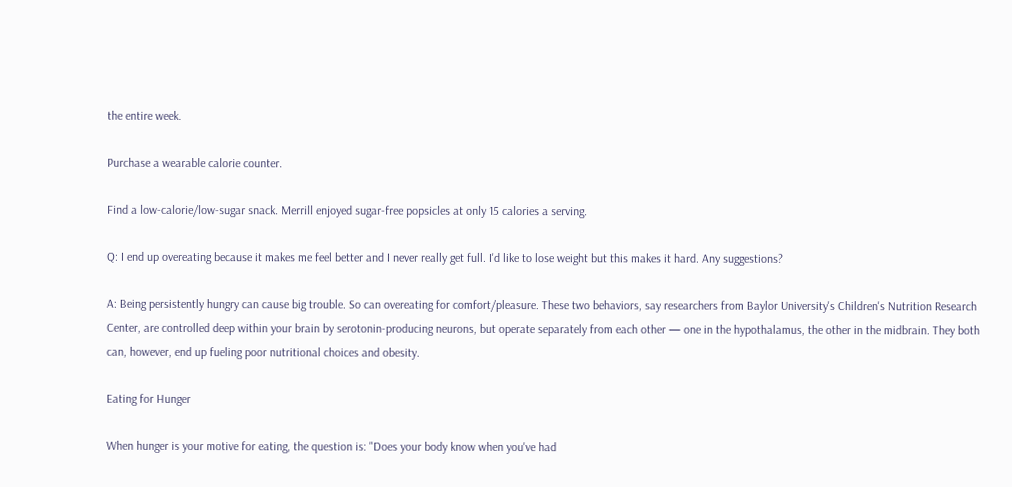the entire week.

Purchase a wearable calorie counter.

Find a low-calorie/low-sugar snack. Merrill enjoyed sugar-free popsicles at only 15 calories a serving.

Q: I end up overeating because it makes me feel better and I never really get full. I'd like to lose weight but this makes it hard. Any suggestions?

A: Being persistently hungry can cause big trouble. So can overeating for comfort/pleasure. These two behaviors, say researchers from Baylor University's Children's Nutrition Research Center, are controlled deep within your brain by serotonin-producing neurons, but operate separately from each other — one in the hypothalamus, the other in the midbrain. They both can, however, end up fueling poor nutritional choices and obesity.

Eating for Hunger

When hunger is your motive for eating, the question is: "Does your body know when you've had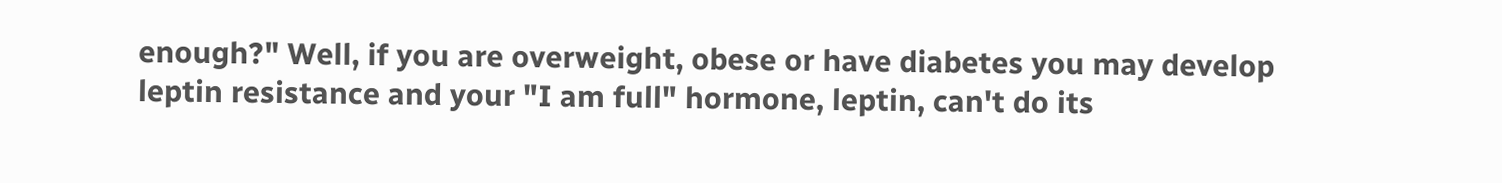enough?" Well, if you are overweight, obese or have diabetes you may develop leptin resistance and your "I am full" hormone, leptin, can't do its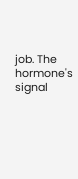job. The hormone's signal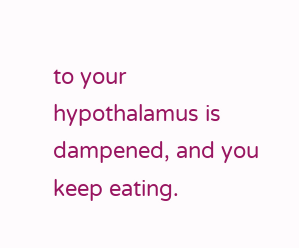to your hypothalamus is dampened, and you keep eating.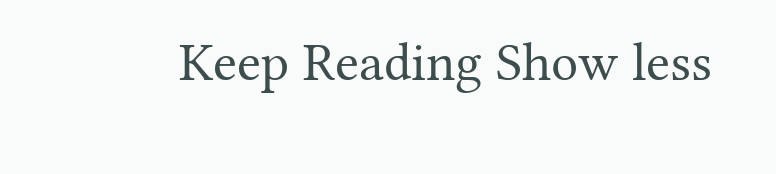Keep Reading Show less